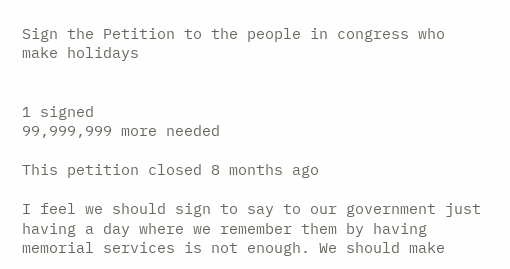Sign the Petition to the people in congress who make holidays


1 signed
99,999,999 more needed

This petition closed 8 months ago

I feel we should sign to say to our government just having a day where we remember them by having memorial services is not enough. We should make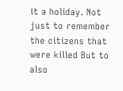it a holiday. Not just to remember the citizens that were killed But to also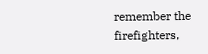remember the firefighters,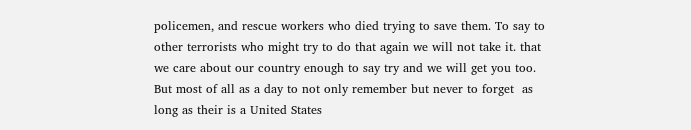policemen, and rescue workers who died trying to save them. To say to other terrorists who might try to do that again we will not take it. that we care about our country enough to say try and we will get you too. But most of all as a day to not only remember but never to forget  as long as their is a United States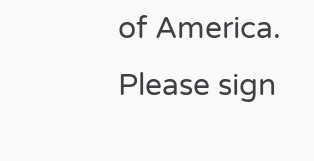of America. Please sign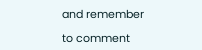and remember

to comment